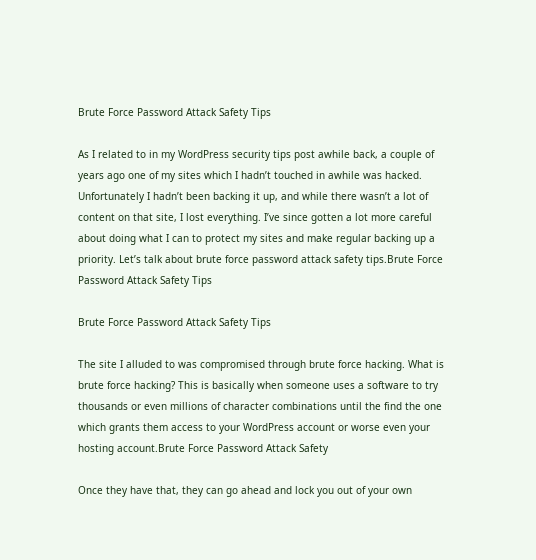Brute Force Password Attack Safety Tips

As I related to in my WordPress security tips post awhile back, a couple of years ago one of my sites which I hadn’t touched in awhile was hacked. Unfortunately I hadn’t been backing it up, and while there wasn’t a lot of content on that site, I lost everything. I’ve since gotten a lot more careful about doing what I can to protect my sites and make regular backing up a priority. Let’s talk about brute force password attack safety tips.Brute Force Password Attack Safety Tips

Brute Force Password Attack Safety Tips

The site I alluded to was compromised through brute force hacking. What is brute force hacking? This is basically when someone uses a software to try thousands or even millions of character combinations until the find the one which grants them access to your WordPress account or worse even your hosting account.Brute Force Password Attack Safety

Once they have that, they can go ahead and lock you out of your own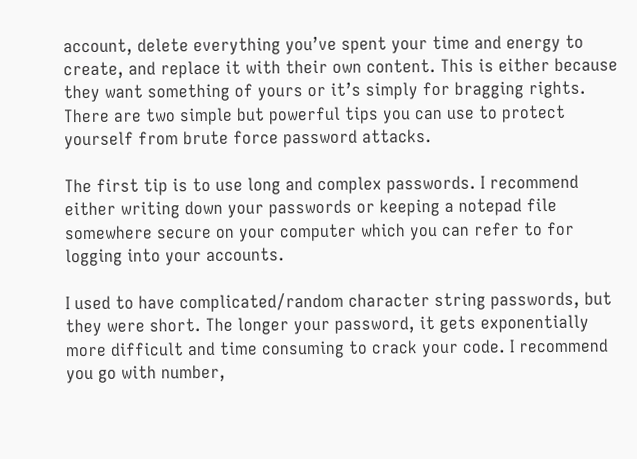account, delete everything you’ve spent your time and energy to create, and replace it with their own content. This is either because they want something of yours or it’s simply for bragging rights. There are two simple but powerful tips you can use to protect yourself from brute force password attacks.

The first tip is to use long and complex passwords. I recommend either writing down your passwords or keeping a notepad file somewhere secure on your computer which you can refer to for logging into your accounts.

I used to have complicated/random character string passwords, but they were short. The longer your password, it gets exponentially more difficult and time consuming to crack your code. I recommend you go with number,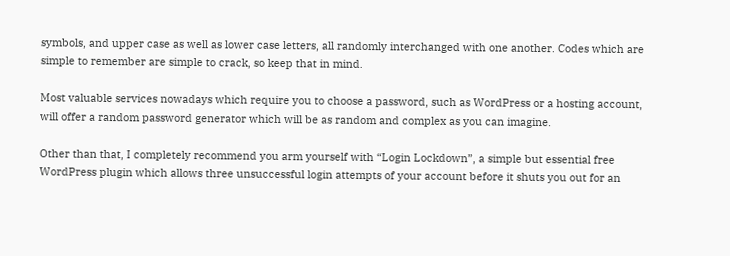symbols, and upper case as well as lower case letters, all randomly interchanged with one another. Codes which are simple to remember are simple to crack, so keep that in mind.

Most valuable services nowadays which require you to choose a password, such as WordPress or a hosting account, will offer a random password generator which will be as random and complex as you can imagine.

Other than that, I completely recommend you arm yourself with “Login Lockdown”, a simple but essential free WordPress plugin which allows three unsuccessful login attempts of your account before it shuts you out for an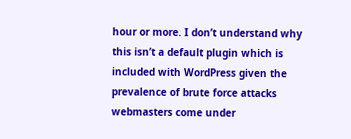hour or more. I don’t understand why this isn’t a default plugin which is included with WordPress given the prevalence of brute force attacks webmasters come under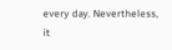every day. Nevertheless, it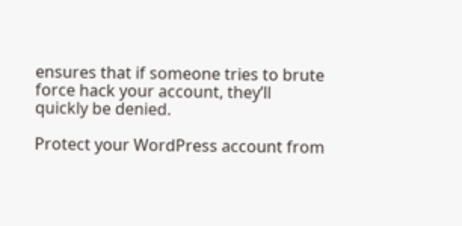ensures that if someone tries to brute force hack your account, they’ll quickly be denied.

Protect your WordPress account from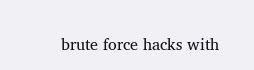brute force hacks with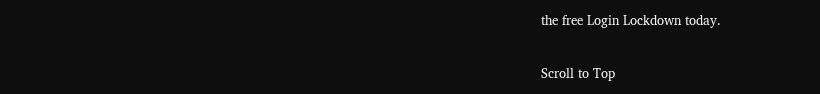the free Login Lockdown today.

Scroll to Top